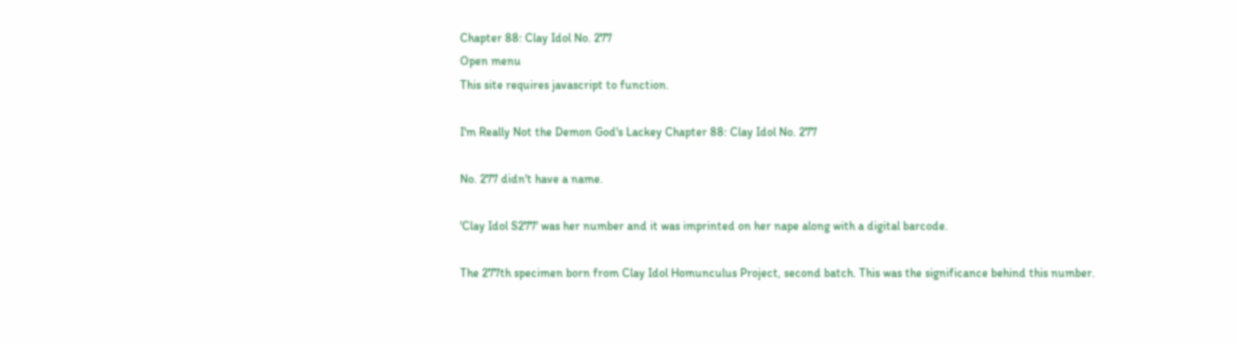Chapter 88: Clay Idol No. 277
Open menu
This site requires javascript to function.

I'm Really Not the Demon God's Lackey Chapter 88: Clay Idol No. 277

No. 277 didn't have a name.

'Clay Idol S277' was her number and it was imprinted on her nape along with a digital barcode.

The 277th specimen born from Clay Idol Homunculus Project, second batch. This was the significance behind this number.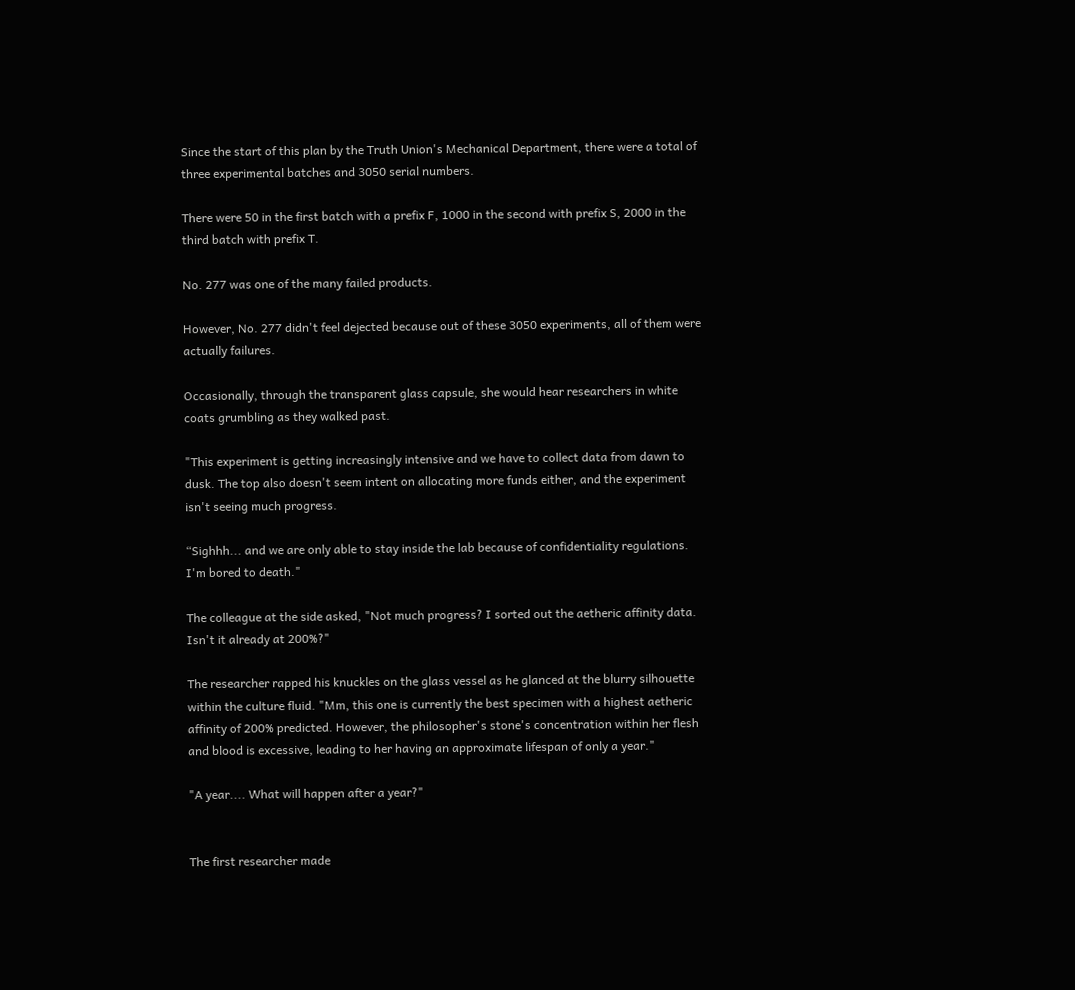Since the start of this plan by the Truth Union's Mechanical Department, there were a total of three experimental batches and 3050 serial numbers.

There were 50 in the first batch with a prefix F, 1000 in the second with prefix S, 2000 in the third batch with prefix T.

No. 277 was one of the many failed products.

However, No. 277 didn't feel dejected because out of these 3050 experiments, all of them were actually failures.

Occasionally, through the transparent glass capsule, she would hear researchers in white coats grumbling as they walked past.

"This experiment is getting increasingly intensive and we have to collect data from dawn to dusk. The top also doesn't seem intent on allocating more funds either, and the experiment isn't seeing much progress.

“Sighhh... and we are only able to stay inside the lab because of confidentiality regulations. I'm bored to death."

The colleague at the side asked, "Not much progress? I sorted out the aetheric affinity data. Isn't it already at 200%?"

The researcher rapped his knuckles on the glass vessel as he glanced at the blurry silhouette within the culture fluid. "Mm, this one is currently the best specimen with a highest aetheric affinity of 200% predicted. However, the philosopher's stone's concentration within her flesh and blood is excessive, leading to her having an approximate lifespan of only a year."

"A year.... What will happen after a year?"


The first researcher made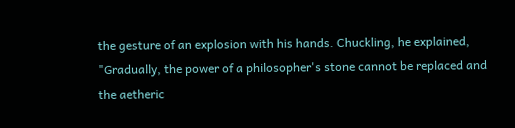the gesture of an explosion with his hands. Chuckling, he explained, "Gradually, the power of a philosopher's stone cannot be replaced and the aetheric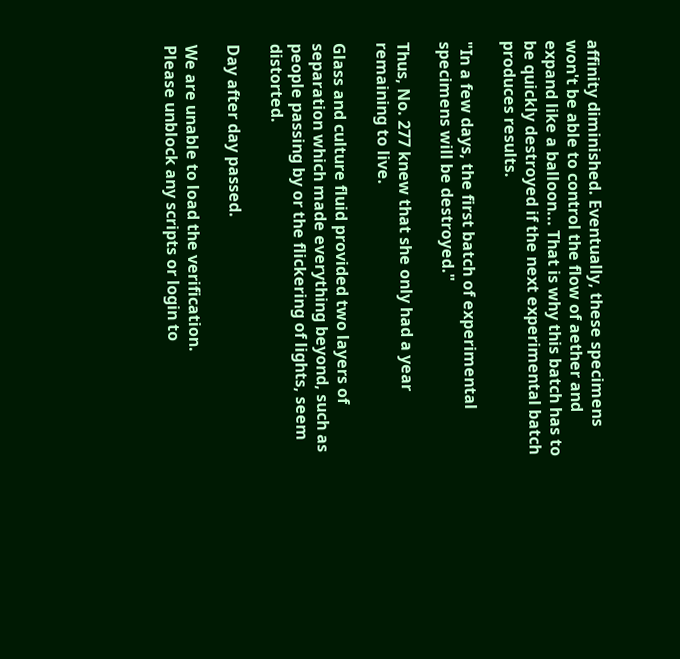affinity diminished. Eventually, these specimens won't be able to control the flow of aether and expand like a balloon... That is why this batch has to be quickly destroyed if the next experimental batch produces results.

"In a few days, the first batch of experimental specimens will be destroyed."

Thus, No. 277 knew that she only had a year remaining to live.

Glass and culture fluid provided two layers of separation which made everything beyond, such as people passing by or the flickering of lights, seem distorted.

Day after day passed.

We are unable to load the verification.
Please unblock any scripts or login to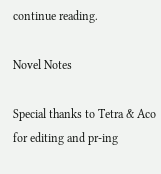continue reading.

Novel Notes

Special thanks to Tetra & Aco for editing and pr-ing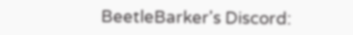BeetleBarker's Discord: